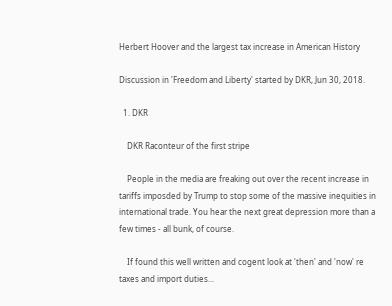Herbert Hoover and the largest tax increase in American History

Discussion in 'Freedom and Liberty' started by DKR, Jun 30, 2018.

  1. DKR

    DKR Raconteur of the first stripe

    People in the media are freaking out over the recent increase in tariffs imposded by Trump to stop some of the massive inequities in international trade. You hear the next great depression more than a few times - all bunk, of course.

    If found this well written and cogent look at 'then' and 'now' re taxes and import duties...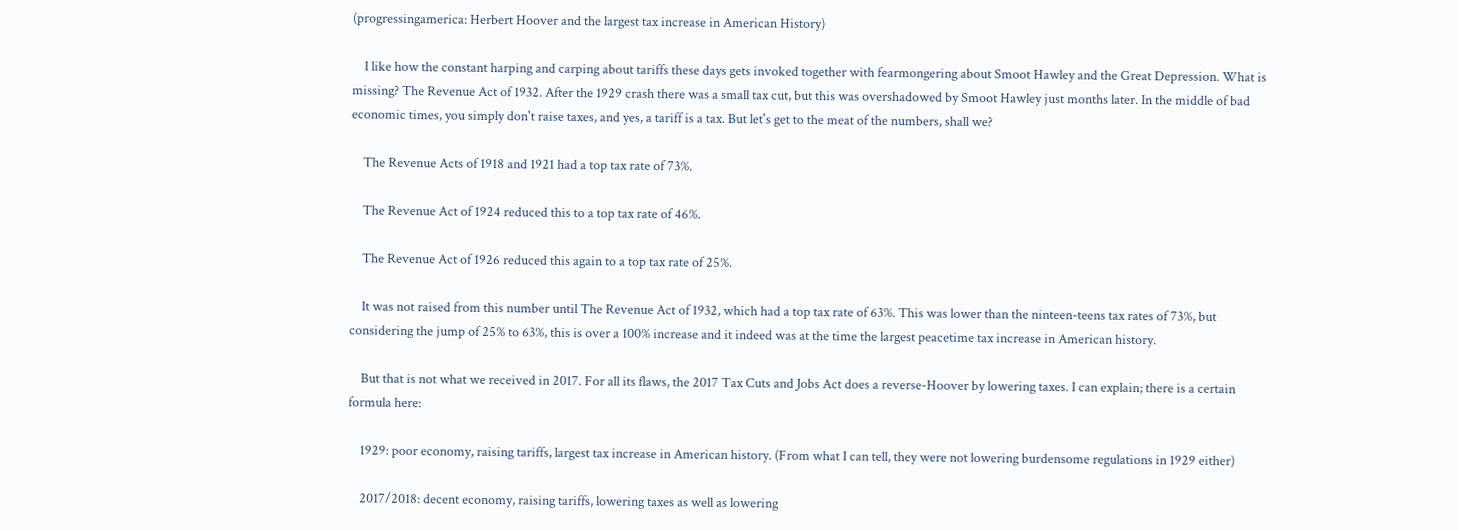(progressingamerica: Herbert Hoover and the largest tax increase in American History)

    I like how the constant harping and carping about tariffs these days gets invoked together with fearmongering about Smoot Hawley and the Great Depression. What is missing? The Revenue Act of 1932. After the 1929 crash there was a small tax cut, but this was overshadowed by Smoot Hawley just months later. In the middle of bad economic times, you simply don't raise taxes, and yes, a tariff is a tax. But let's get to the meat of the numbers, shall we?

    The Revenue Acts of 1918 and 1921 had a top tax rate of 73%.

    The Revenue Act of 1924 reduced this to a top tax rate of 46%.

    The Revenue Act of 1926 reduced this again to a top tax rate of 25%.

    It was not raised from this number until The Revenue Act of 1932, which had a top tax rate of 63%. This was lower than the ninteen-teens tax rates of 73%, but considering the jump of 25% to 63%, this is over a 100% increase and it indeed was at the time the largest peacetime tax increase in American history.

    But that is not what we received in 2017. For all its flaws, the 2017 Tax Cuts and Jobs Act does a reverse-Hoover by lowering taxes. I can explain; there is a certain formula here:

    1929: poor economy, raising tariffs, largest tax increase in American history. (From what I can tell, they were not lowering burdensome regulations in 1929 either)

    2017/2018: decent economy, raising tariffs, lowering taxes as well as lowering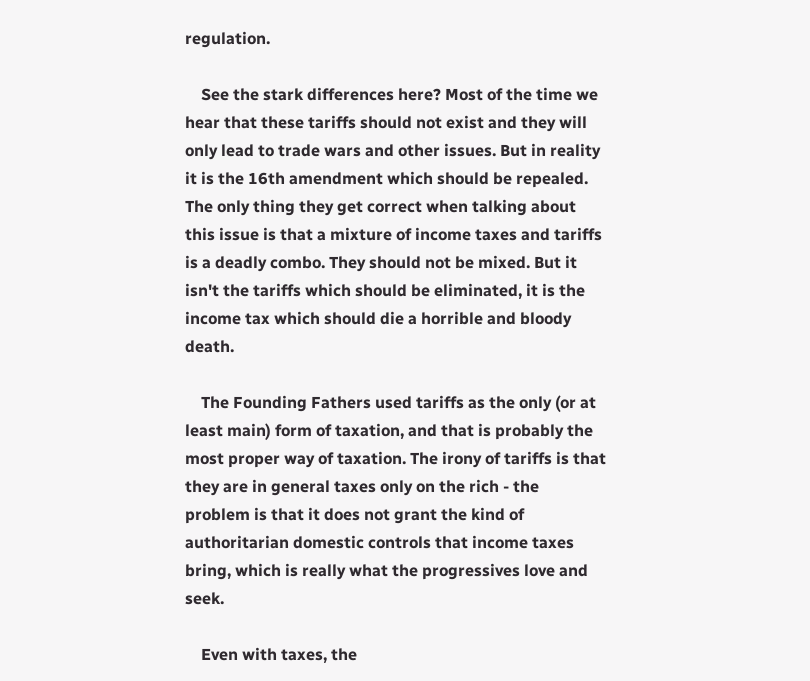regulation.

    See the stark differences here? Most of the time we hear that these tariffs should not exist and they will only lead to trade wars and other issues. But in reality it is the 16th amendment which should be repealed. The only thing they get correct when talking about this issue is that a mixture of income taxes and tariffs is a deadly combo. They should not be mixed. But it isn't the tariffs which should be eliminated, it is the income tax which should die a horrible and bloody death.

    The Founding Fathers used tariffs as the only (or at least main) form of taxation, and that is probably the most proper way of taxation. The irony of tariffs is that they are in general taxes only on the rich - the problem is that it does not grant the kind of authoritarian domestic controls that income taxes bring, which is really what the progressives love and seek.

    Even with taxes, the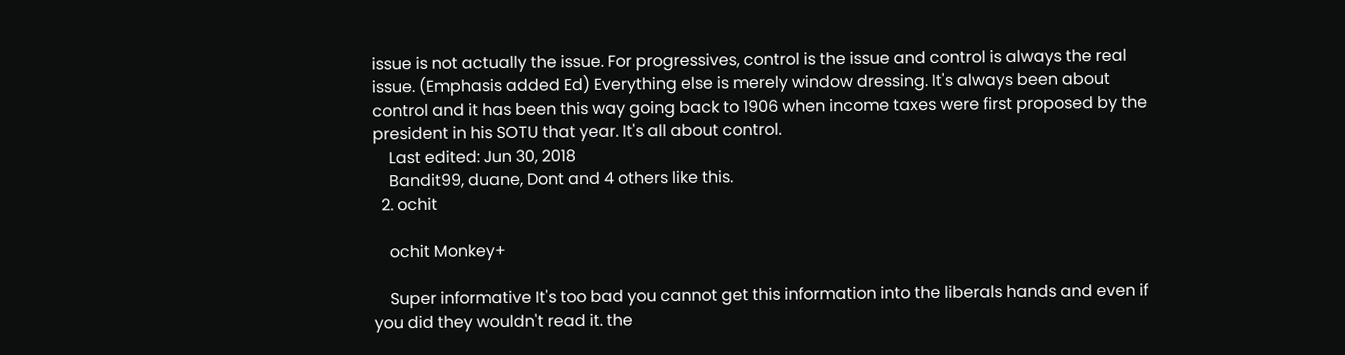issue is not actually the issue. For progressives, control is the issue and control is always the real issue. (Emphasis added Ed) Everything else is merely window dressing. It's always been about control and it has been this way going back to 1906 when income taxes were first proposed by the president in his SOTU that year. It's all about control.
    Last edited: Jun 30, 2018
    Bandit99, duane, Dont and 4 others like this.
  2. ochit

    ochit Monkey+

    Super informative It's too bad you cannot get this information into the liberals hands and even if you did they wouldn't read it. the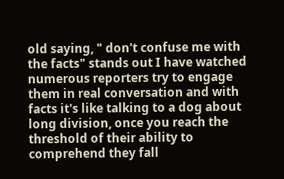old saying, " don't confuse me with the facts" stands out I have watched numerous reporters try to engage them in real conversation and with facts it's like talking to a dog about long division, once you reach the threshold of their ability to comprehend they fall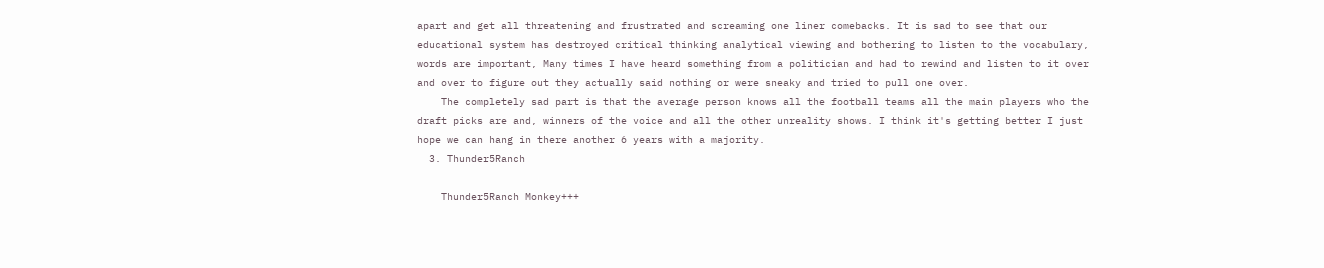apart and get all threatening and frustrated and screaming one liner comebacks. It is sad to see that our educational system has destroyed critical thinking analytical viewing and bothering to listen to the vocabulary, words are important, Many times I have heard something from a politician and had to rewind and listen to it over and over to figure out they actually said nothing or were sneaky and tried to pull one over.
    The completely sad part is that the average person knows all the football teams all the main players who the draft picks are and, winners of the voice and all the other unreality shows. I think it's getting better I just hope we can hang in there another 6 years with a majority.
  3. Thunder5Ranch

    Thunder5Ranch Monkey+++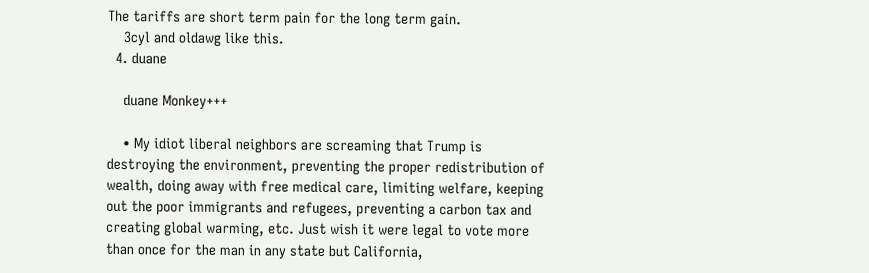The tariffs are short term pain for the long term gain.
    3cyl and oldawg like this.
  4. duane

    duane Monkey+++

    • My idiot liberal neighbors are screaming that Trump is destroying the environment, preventing the proper redistribution of wealth, doing away with free medical care, limiting welfare, keeping out the poor immigrants and refugees, preventing a carbon tax and creating global warming, etc. Just wish it were legal to vote more than once for the man in any state but California,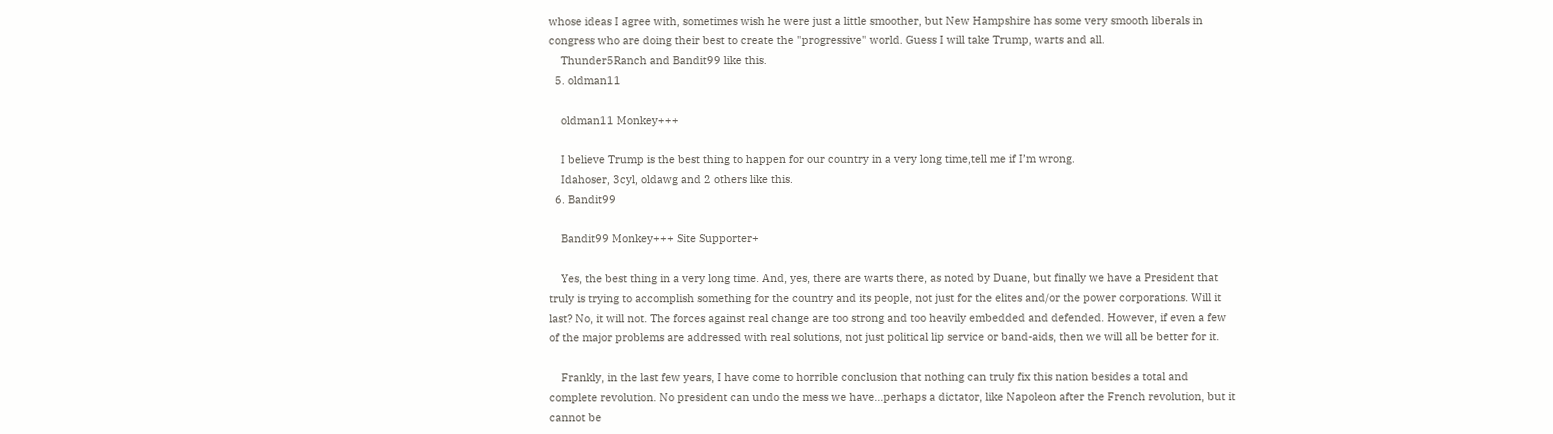whose ideas I agree with, sometimes wish he were just a little smoother, but New Hampshire has some very smooth liberals in congress who are doing their best to create the "progressive" world. Guess I will take Trump, warts and all.
    Thunder5Ranch and Bandit99 like this.
  5. oldman11

    oldman11 Monkey+++

    I believe Trump is the best thing to happen for our country in a very long time,tell me if I’m wrong.
    Idahoser, 3cyl, oldawg and 2 others like this.
  6. Bandit99

    Bandit99 Monkey+++ Site Supporter+

    Yes, the best thing in a very long time. And, yes, there are warts there, as noted by Duane, but finally we have a President that truly is trying to accomplish something for the country and its people, not just for the elites and/or the power corporations. Will it last? No, it will not. The forces against real change are too strong and too heavily embedded and defended. However, if even a few of the major problems are addressed with real solutions, not just political lip service or band-aids, then we will all be better for it.

    Frankly, in the last few years, I have come to horrible conclusion that nothing can truly fix this nation besides a total and complete revolution. No president can undo the mess we have...perhaps a dictator, like Napoleon after the French revolution, but it cannot be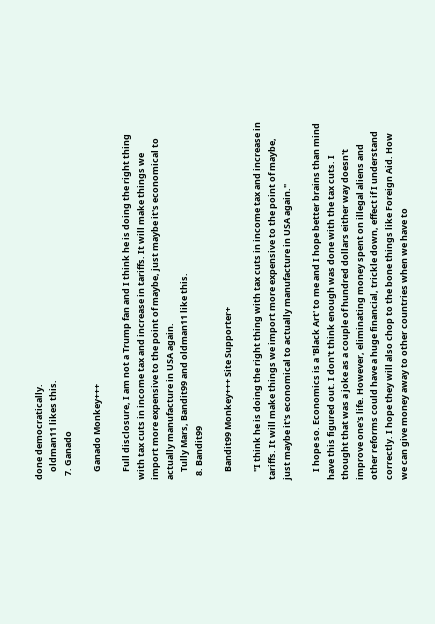done democratically.
    oldman11 likes this.
  7. Ganado

    Ganado Monkey+++

    Full disclosure, I am not a Trump fan and I think he is doing the right thing with tax cuts in income tax and increase in tariffs. It will make things we import more expensive to the point of maybe, just maybe it's economical to actually manufacture in USA again.
    Tully Mars, Bandit99 and oldman11 like this.
  8. Bandit99

    Bandit99 Monkey+++ Site Supporter+

    "I think he is doing the right thing with tax cuts in income tax and increase in tariffs. It will make things we import more expensive to the point of maybe, just maybe it's economical to actually manufacture in USA again."

    I hope so. Economics is a 'Black Art' to me and I hope better brains than mind have this figured out. I don't think enough was done with the tax cuts. I thought that was a joke as a couple of hundred dollars either way doesn't improve one's life. However, eliminating money spent on illegal aliens and other reforms could have a huge financial, trickle down, effect if I understand correctly. I hope they will also chop to the bone things like Foreign Aid. How we can give money away to other countries when we have to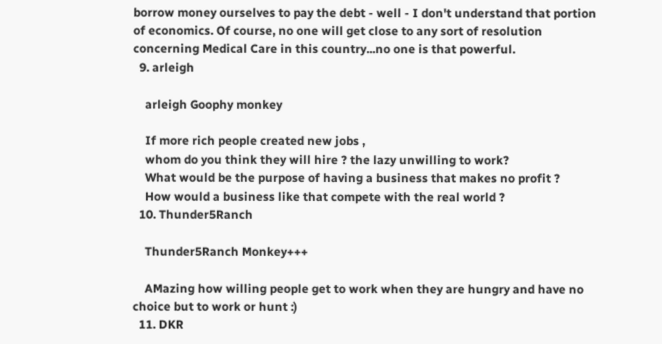borrow money ourselves to pay the debt - well - I don't understand that portion of economics. Of course, no one will get close to any sort of resolution concerning Medical Care in this country...no one is that powerful.
  9. arleigh

    arleigh Goophy monkey

    If more rich people created new jobs ,
    whom do you think they will hire ? the lazy unwilling to work?
    What would be the purpose of having a business that makes no profit ?
    How would a business like that compete with the real world ?
  10. Thunder5Ranch

    Thunder5Ranch Monkey+++

    AMazing how willing people get to work when they are hungry and have no choice but to work or hunt :)
  11. DKR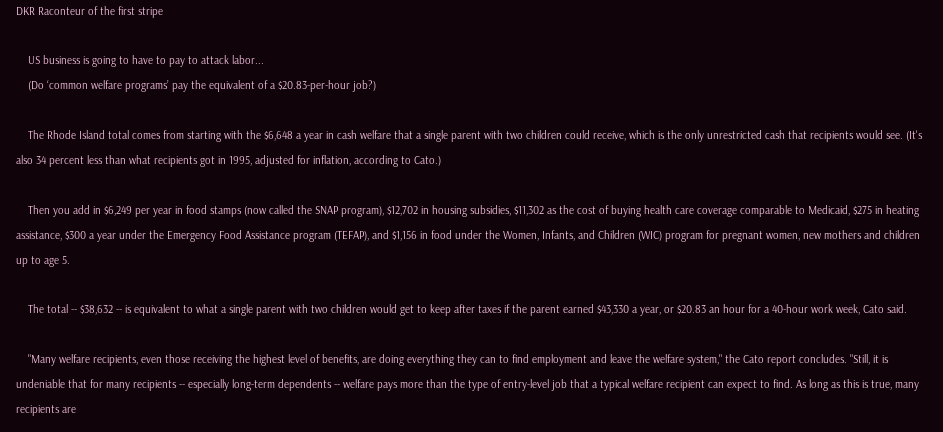DKR Raconteur of the first stripe

    US business is going to have to pay to attack labor...
    (Do ‘common welfare programs’ pay the equivalent of a $20.83-per-hour job?)

    The Rhode Island total comes from starting with the $6,648 a year in cash welfare that a single parent with two children could receive, which is the only unrestricted cash that recipients would see. (It's also 34 percent less than what recipients got in 1995, adjusted for inflation, according to Cato.)

    Then you add in $6,249 per year in food stamps (now called the SNAP program), $12,702 in housing subsidies, $11,302 as the cost of buying health care coverage comparable to Medicaid, $275 in heating assistance, $300 a year under the Emergency Food Assistance program (TEFAP), and $1,156 in food under the Women, Infants, and Children (WIC) program for pregnant women, new mothers and children up to age 5.

    The total -- $38,632 -- is equivalent to what a single parent with two children would get to keep after taxes if the parent earned $43,330 a year, or $20.83 an hour for a 40-hour work week, Cato said.

    "Many welfare recipients, even those receiving the highest level of benefits, are doing everything they can to find employment and leave the welfare system," the Cato report concludes. "Still, it is undeniable that for many recipients -- especially long-term dependents -- welfare pays more than the type of entry-level job that a typical welfare recipient can expect to find. As long as this is true, many recipients are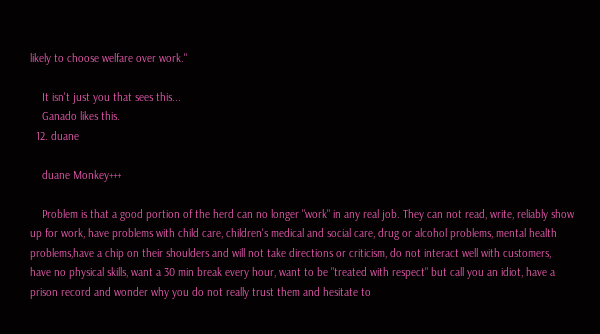likely to choose welfare over work."

    It isn't just you that sees this...
    Ganado likes this.
  12. duane

    duane Monkey+++

    Problem is that a good portion of the herd can no longer "work" in any real job. They can not read, write, reliably show up for work, have problems with child care, children's medical and social care, drug or alcohol problems, mental health problems,have a chip on their shoulders and will not take directions or criticism, do not interact well with customers, have no physical skills, want a 30 min break every hour, want to be "treated with respect" but call you an idiot, have a prison record and wonder why you do not really trust them and hesitate to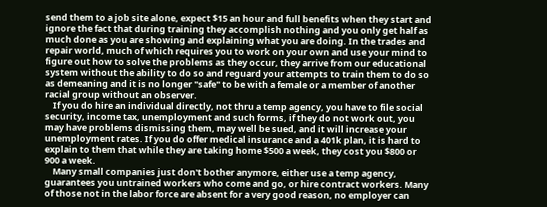send them to a job site alone, expect $15 an hour and full benefits when they start and ignore the fact that during training they accomplish nothing and you only get half as much done as you are showing and explaining what you are doing. In the trades and repair world, much of which requires you to work on your own and use your mind to figure out how to solve the problems as they occur, they arrive from our educational system without the ability to do so and reguard your attempts to train them to do so as demeaning and it is no longer "safe" to be with a female or a member of another racial group without an observer.
    If you do hire an individual directly, not thru a temp agency, you have to file social security, income tax, unemployment and such forms, if they do not work out, you may have problems dismissing them, may well be sued, and it will increase your unemployment rates. If you do offer medical insurance and a 401k plan, it is hard to explain to them that while they are taking home $500 a week, they cost you $800 or 900 a week.
    Many small companies just don't bother anymore, either use a temp agency, guarantees you untrained workers who come and go, or hire contract workers. Many of those not in the labor force are absent for a very good reason, no employer can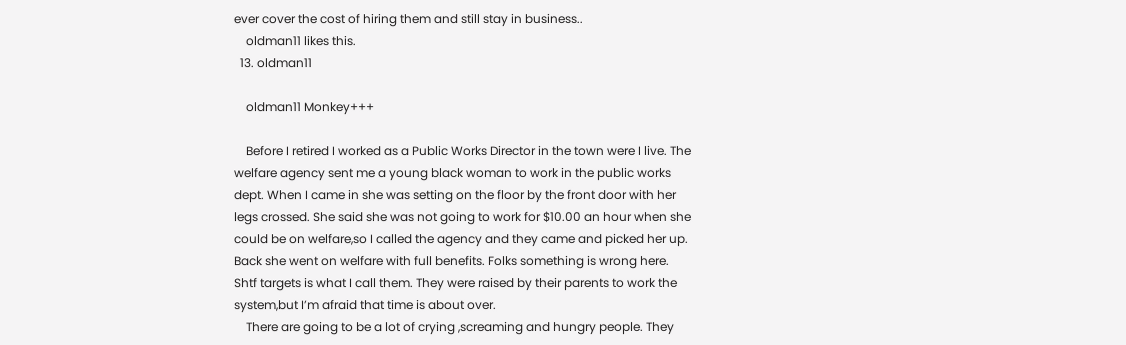ever cover the cost of hiring them and still stay in business..
    oldman11 likes this.
  13. oldman11

    oldman11 Monkey+++

    Before I retired I worked as a Public Works Director in the town were I live. The welfare agency sent me a young black woman to work in the public works dept. When I came in she was setting on the floor by the front door with her legs crossed. She said she was not going to work for $10.00 an hour when she could be on welfare,so I called the agency and they came and picked her up. Back she went on welfare with full benefits. Folks something is wrong here. Shtf targets is what I call them. They were raised by their parents to work the system,but I’m afraid that time is about over.
    There are going to be a lot of crying ,screaming and hungry people. They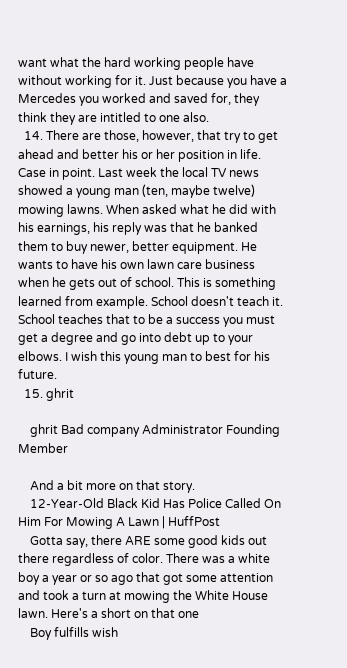want what the hard working people have without working for it. Just because you have a Mercedes you worked and saved for, they think they are intitled to one also.
  14. There are those, however, that try to get ahead and better his or her position in life. Case in point. Last week the local TV news showed a young man (ten, maybe twelve) mowing lawns. When asked what he did with his earnings, his reply was that he banked them to buy newer, better equipment. He wants to have his own lawn care business when he gets out of school. This is something learned from example. School doesn't teach it. School teaches that to be a success you must get a degree and go into debt up to your elbows. I wish this young man to best for his future.
  15. ghrit

    ghrit Bad company Administrator Founding Member

    And a bit more on that story.
    12-Year-Old Black Kid Has Police Called On Him For Mowing A Lawn | HuffPost
    Gotta say, there ARE some good kids out there regardless of color. There was a white boy a year or so ago that got some attention and took a turn at mowing the White House lawn. Here's a short on that one
    Boy fulfills wish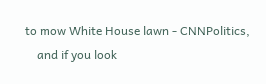to mow White House lawn - CNNPolitics,
    and if you look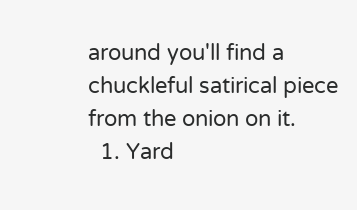around you'll find a chuckleful satirical piece from the onion on it.
  1. Yard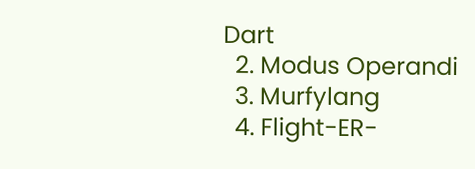Dart
  2. Modus Operandi
  3. Murfylang
  4. Flight-ER-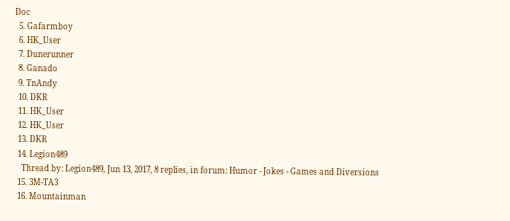Doc
  5. Gafarmboy
  6. HK_User
  7. Dunerunner
  8. Ganado
  9. TnAndy
  10. DKR
  11. HK_User
  12. HK_User
  13. DKR
  14. Legion489
    Thread by: Legion489, Jun 13, 2017, 8 replies, in forum: Humor - Jokes - Games and Diversions
  15. 3M-TA3
  16. Mountainman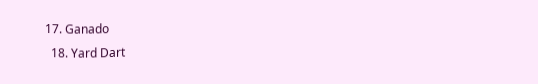17. Ganado
  18. Yard Dart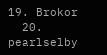19. Brokor
  20. pearlselby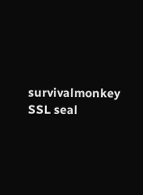survivalmonkey SSL seal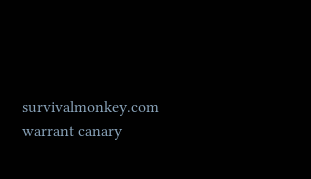survivalmonkey.com warrant canary